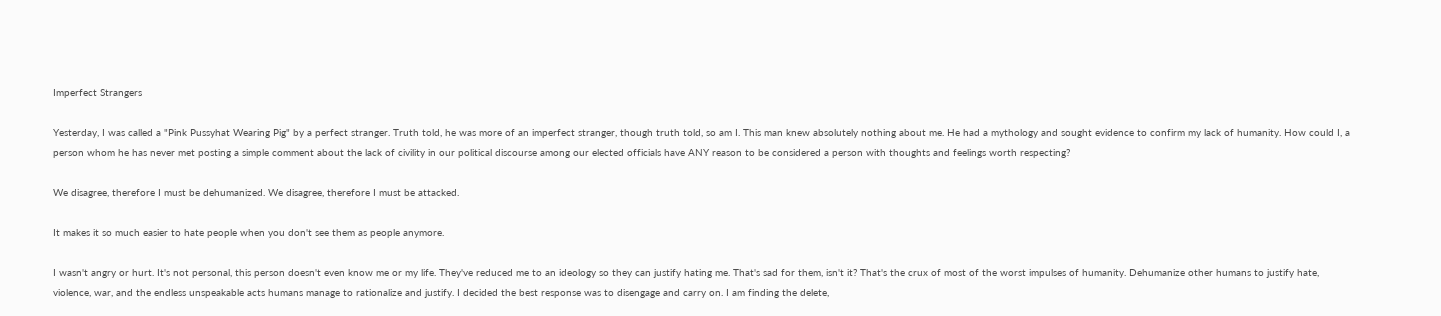Imperfect Strangers

Yesterday, I was called a "Pink Pussyhat Wearing Pig" by a perfect stranger. Truth told, he was more of an imperfect stranger, though truth told, so am I. This man knew absolutely nothing about me. He had a mythology and sought evidence to confirm my lack of humanity. How could I, a person whom he has never met posting a simple comment about the lack of civility in our political discourse among our elected officials have ANY reason to be considered a person with thoughts and feelings worth respecting?

We disagree, therefore I must be dehumanized. We disagree, therefore I must be attacked.

It makes it so much easier to hate people when you don't see them as people anymore.

I wasn't angry or hurt. It's not personal, this person doesn't even know me or my life. They've reduced me to an ideology so they can justify hating me. That's sad for them, isn't it? That's the crux of most of the worst impulses of humanity. Dehumanize other humans to justify hate, violence, war, and the endless unspeakable acts humans manage to rationalize and justify. I decided the best response was to disengage and carry on. I am finding the delete,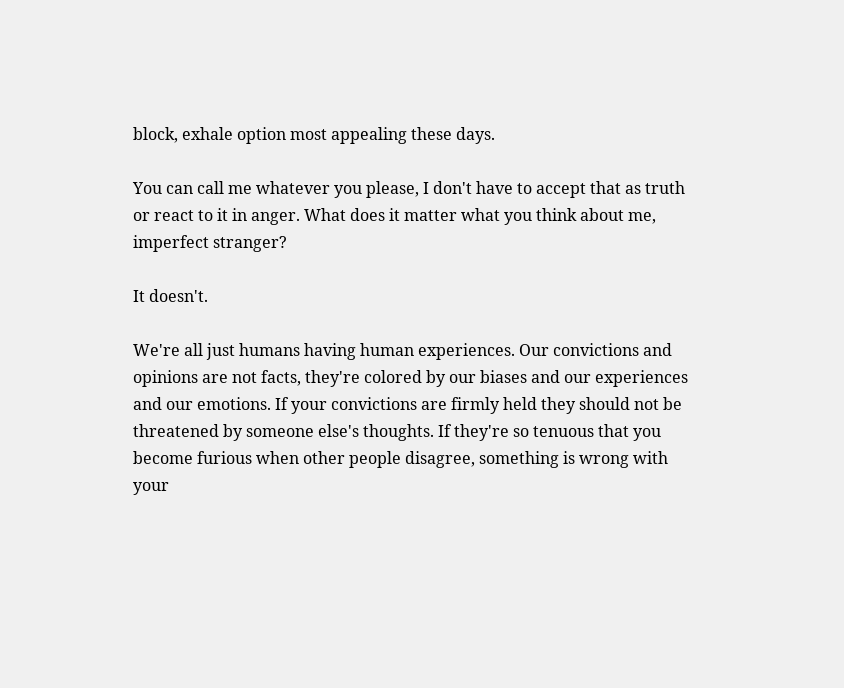block, exhale option most appealing these days.

You can call me whatever you please, I don't have to accept that as truth or react to it in anger. What does it matter what you think about me, imperfect stranger?

It doesn't.

We're all just humans having human experiences. Our convictions and opinions are not facts, they're colored by our biases and our experiences and our emotions. If your convictions are firmly held they should not be threatened by someone else's thoughts. If they're so tenuous that you become furious when other people disagree, something is wrong with your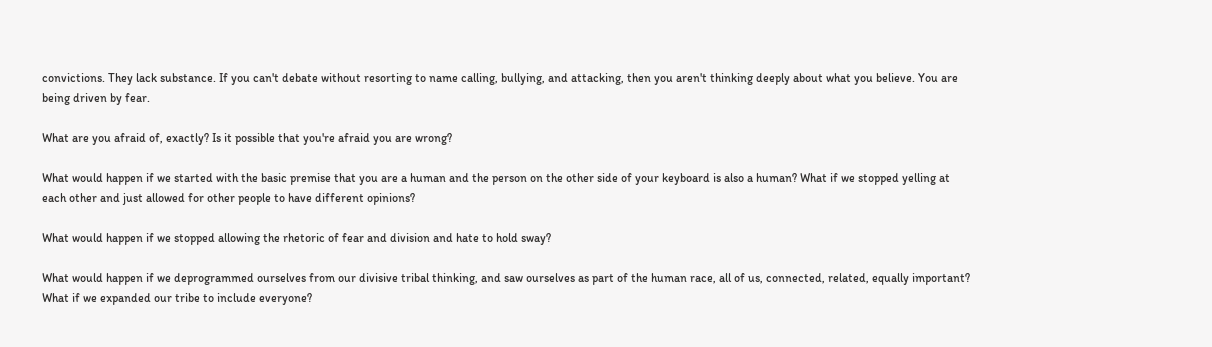convictions. They lack substance. If you can't debate without resorting to name calling, bullying, and attacking, then you aren't thinking deeply about what you believe. You are being driven by fear.

What are you afraid of, exactly? Is it possible that you're afraid you are wrong?

What would happen if we started with the basic premise that you are a human and the person on the other side of your keyboard is also a human? What if we stopped yelling at each other and just allowed for other people to have different opinions?

What would happen if we stopped allowing the rhetoric of fear and division and hate to hold sway?

What would happen if we deprogrammed ourselves from our divisive tribal thinking, and saw ourselves as part of the human race, all of us, connected, related, equally important? What if we expanded our tribe to include everyone?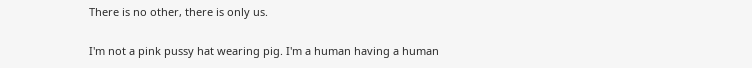There is no other, there is only us.

I'm not a pink pussy hat wearing pig. I'm a human having a human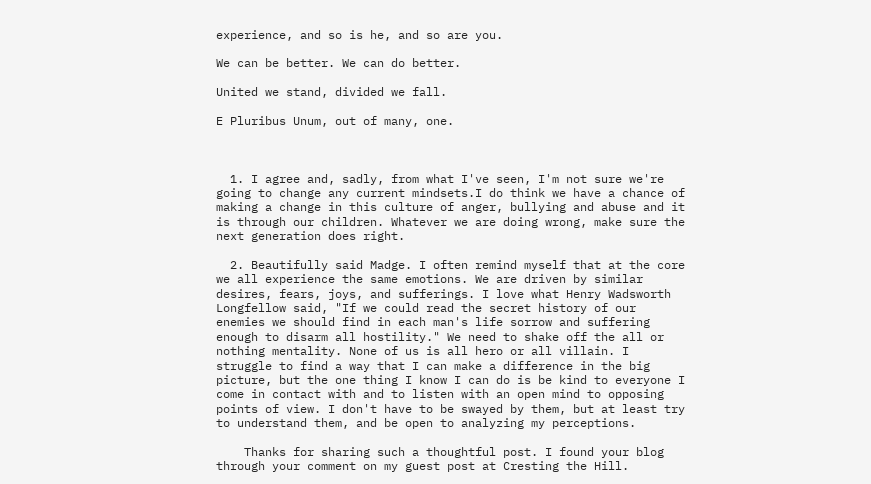experience, and so is he, and so are you.

We can be better. We can do better.

United we stand, divided we fall.

E Pluribus Unum, out of many, one.



  1. I agree and, sadly, from what I've seen, I'm not sure we're going to change any current mindsets.I do think we have a chance of making a change in this culture of anger, bullying and abuse and it is through our children. Whatever we are doing wrong, make sure the next generation does right.

  2. Beautifully said Madge. I often remind myself that at the core we all experience the same emotions. We are driven by similar desires, fears, joys, and sufferings. I love what Henry Wadsworth Longfellow said, "If we could read the secret history of our enemies we should find in each man's life sorrow and suffering enough to disarm all hostility." We need to shake off the all or nothing mentality. None of us is all hero or all villain. I struggle to find a way that I can make a difference in the big picture, but the one thing I know I can do is be kind to everyone I come in contact with and to listen with an open mind to opposing points of view. I don't have to be swayed by them, but at least try to understand them, and be open to analyzing my perceptions.

    Thanks for sharing such a thoughtful post. I found your blog through your comment on my guest post at Cresting the Hill.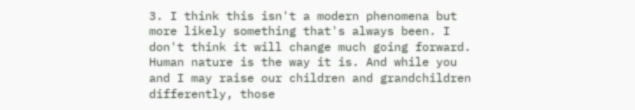3. I think this isn't a modern phenomena but more likely something that's always been. I don't think it will change much going forward. Human nature is the way it is. And while you and I may raise our children and grandchildren differently, those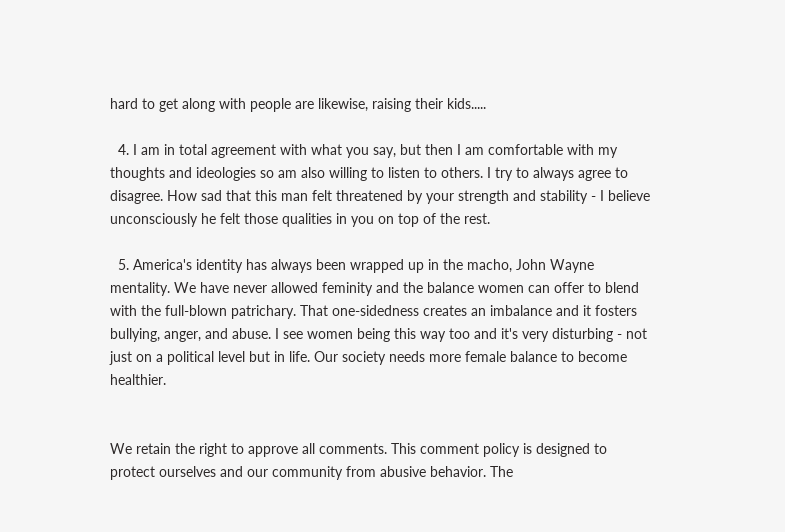hard to get along with people are likewise, raising their kids.....

  4. I am in total agreement with what you say, but then I am comfortable with my thoughts and ideologies so am also willing to listen to others. I try to always agree to disagree. How sad that this man felt threatened by your strength and stability - I believe unconsciously he felt those qualities in you on top of the rest.

  5. America's identity has always been wrapped up in the macho, John Wayne mentality. We have never allowed feminity and the balance women can offer to blend with the full-blown patrichary. That one-sidedness creates an imbalance and it fosters bullying, anger, and abuse. I see women being this way too and it's very disturbing - not just on a political level but in life. Our society needs more female balance to become healthier.


We retain the right to approve all comments. This comment policy is designed to protect ourselves and our community from abusive behavior. The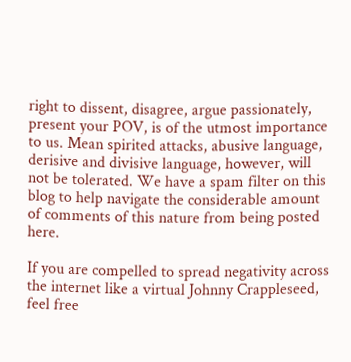right to dissent, disagree, argue passionately, present your POV, is of the utmost importance to us. Mean spirited attacks, abusive language, derisive and divisive language, however, will not be tolerated. We have a spam filter on this blog to help navigate the considerable amount of comments of this nature from being posted here.

If you are compelled to spread negativity across the internet like a virtual Johnny Crappleseed, feel free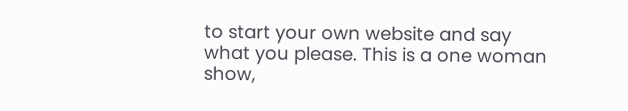to start your own website and say what you please. This is a one woman show,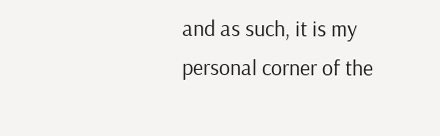and as such, it is my personal corner of the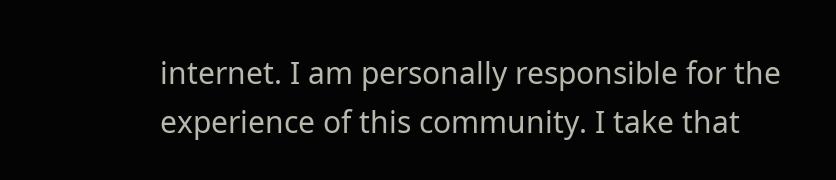internet. I am personally responsible for the experience of this community. I take that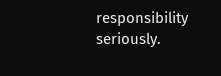responsibility seriously.